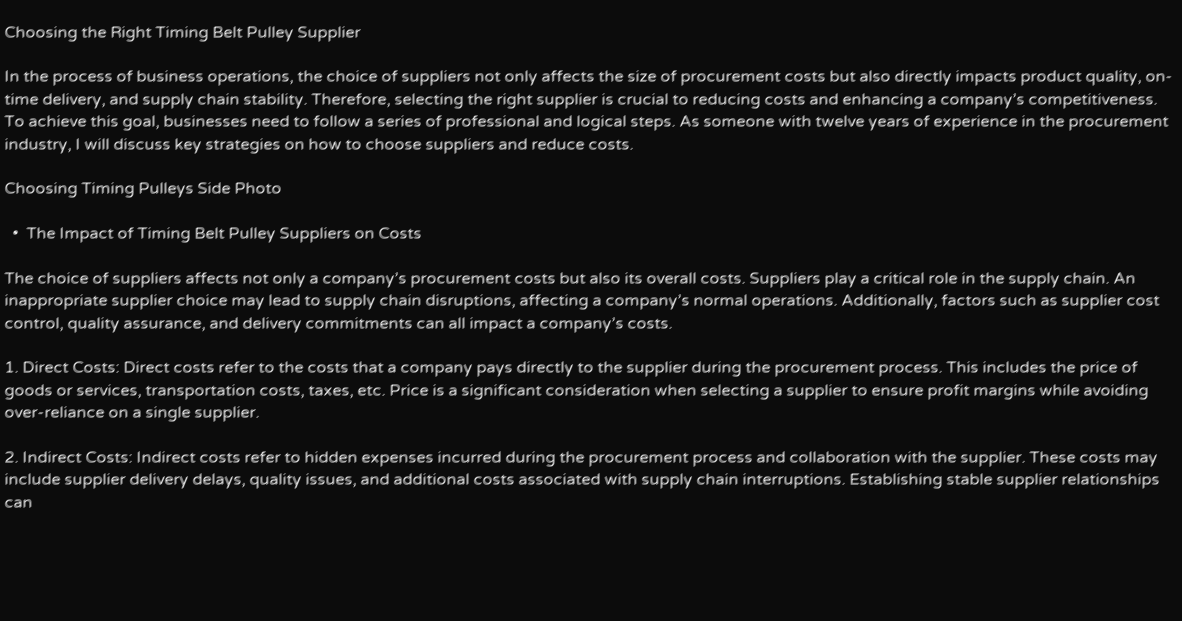Choosing the Right Timing Belt Pulley Supplier

In the process of business operations, the choice of suppliers not only affects the size of procurement costs but also directly impacts product quality, on-time delivery, and supply chain stability. Therefore, selecting the right supplier is crucial to reducing costs and enhancing a company’s competitiveness. To achieve this goal, businesses need to follow a series of professional and logical steps. As someone with twelve years of experience in the procurement industry, I will discuss key strategies on how to choose suppliers and reduce costs.

Choosing Timing Pulleys Side Photo

  •  The Impact of Timing Belt Pulley Suppliers on Costs

The choice of suppliers affects not only a company’s procurement costs but also its overall costs. Suppliers play a critical role in the supply chain. An inappropriate supplier choice may lead to supply chain disruptions, affecting a company’s normal operations. Additionally, factors such as supplier cost control, quality assurance, and delivery commitments can all impact a company’s costs.

1. Direct Costs: Direct costs refer to the costs that a company pays directly to the supplier during the procurement process. This includes the price of goods or services, transportation costs, taxes, etc. Price is a significant consideration when selecting a supplier to ensure profit margins while avoiding over-reliance on a single supplier.

2. Indirect Costs: Indirect costs refer to hidden expenses incurred during the procurement process and collaboration with the supplier. These costs may include supplier delivery delays, quality issues, and additional costs associated with supply chain interruptions. Establishing stable supplier relationships can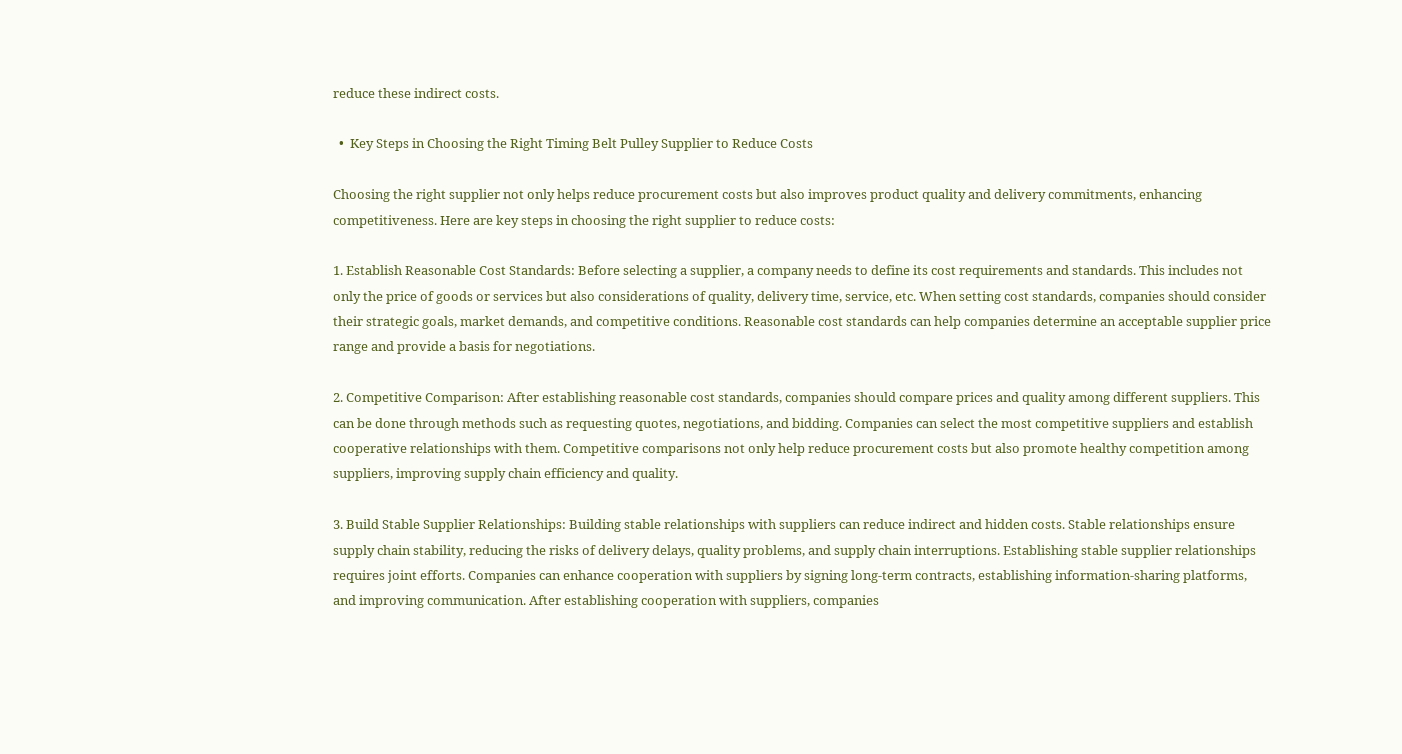reduce these indirect costs.

  •  Key Steps in Choosing the Right Timing Belt Pulley Supplier to Reduce Costs

Choosing the right supplier not only helps reduce procurement costs but also improves product quality and delivery commitments, enhancing competitiveness. Here are key steps in choosing the right supplier to reduce costs:

1. Establish Reasonable Cost Standards: Before selecting a supplier, a company needs to define its cost requirements and standards. This includes not only the price of goods or services but also considerations of quality, delivery time, service, etc. When setting cost standards, companies should consider their strategic goals, market demands, and competitive conditions. Reasonable cost standards can help companies determine an acceptable supplier price range and provide a basis for negotiations.

2. Competitive Comparison: After establishing reasonable cost standards, companies should compare prices and quality among different suppliers. This can be done through methods such as requesting quotes, negotiations, and bidding. Companies can select the most competitive suppliers and establish cooperative relationships with them. Competitive comparisons not only help reduce procurement costs but also promote healthy competition among suppliers, improving supply chain efficiency and quality.

3. Build Stable Supplier Relationships: Building stable relationships with suppliers can reduce indirect and hidden costs. Stable relationships ensure supply chain stability, reducing the risks of delivery delays, quality problems, and supply chain interruptions. Establishing stable supplier relationships requires joint efforts. Companies can enhance cooperation with suppliers by signing long-term contracts, establishing information-sharing platforms, and improving communication. After establishing cooperation with suppliers, companies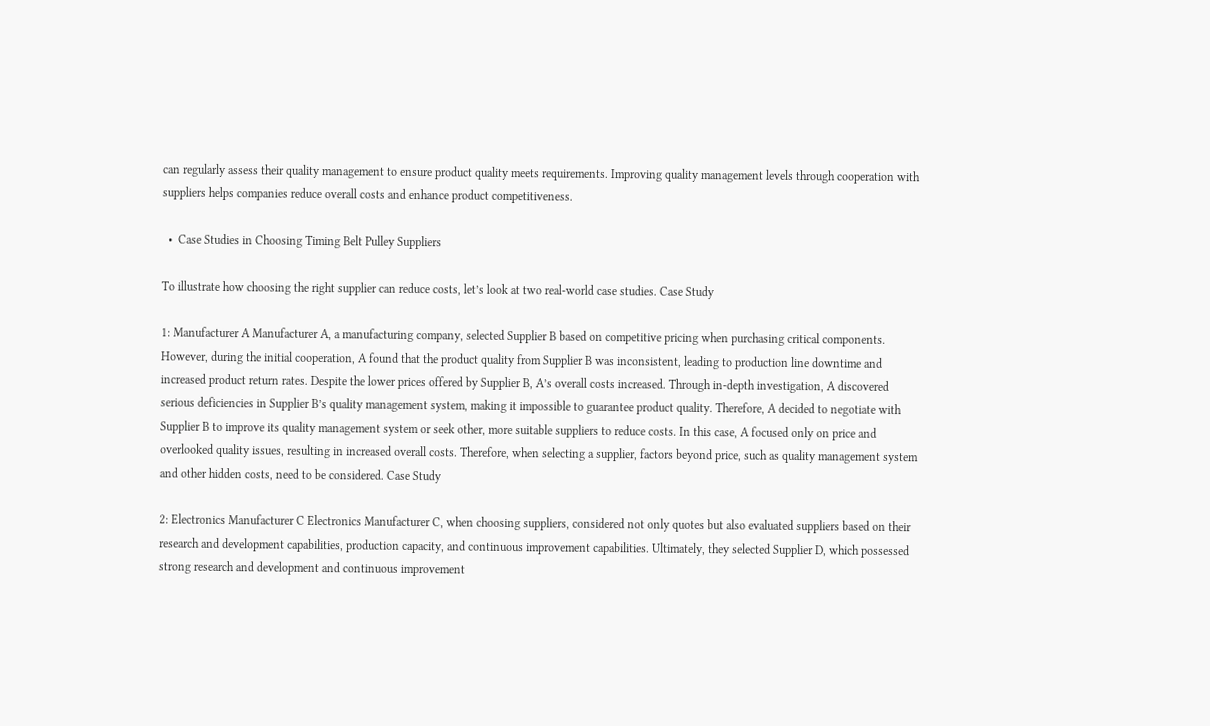can regularly assess their quality management to ensure product quality meets requirements. Improving quality management levels through cooperation with suppliers helps companies reduce overall costs and enhance product competitiveness.

  •  Case Studies in Choosing Timing Belt Pulley Suppliers

To illustrate how choosing the right supplier can reduce costs, let’s look at two real-world case studies. Case Study

1: Manufacturer A Manufacturer A, a manufacturing company, selected Supplier B based on competitive pricing when purchasing critical components. However, during the initial cooperation, A found that the product quality from Supplier B was inconsistent, leading to production line downtime and increased product return rates. Despite the lower prices offered by Supplier B, A’s overall costs increased. Through in-depth investigation, A discovered serious deficiencies in Supplier B’s quality management system, making it impossible to guarantee product quality. Therefore, A decided to negotiate with Supplier B to improve its quality management system or seek other, more suitable suppliers to reduce costs. In this case, A focused only on price and overlooked quality issues, resulting in increased overall costs. Therefore, when selecting a supplier, factors beyond price, such as quality management system and other hidden costs, need to be considered. Case Study

2: Electronics Manufacturer C Electronics Manufacturer C, when choosing suppliers, considered not only quotes but also evaluated suppliers based on their research and development capabilities, production capacity, and continuous improvement capabilities. Ultimately, they selected Supplier D, which possessed strong research and development and continuous improvement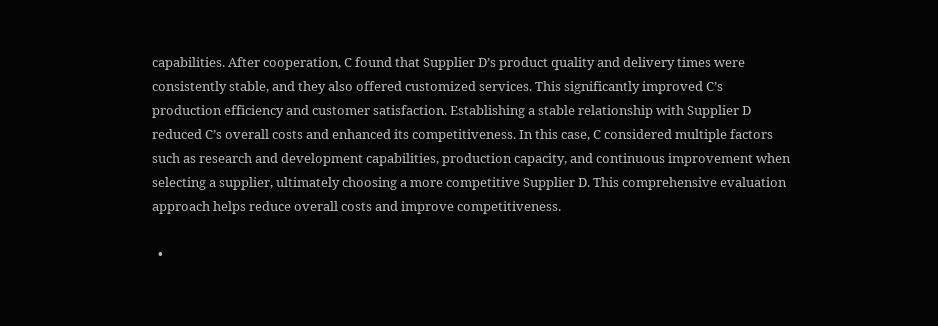capabilities. After cooperation, C found that Supplier D’s product quality and delivery times were consistently stable, and they also offered customized services. This significantly improved C’s production efficiency and customer satisfaction. Establishing a stable relationship with Supplier D reduced C’s overall costs and enhanced its competitiveness. In this case, C considered multiple factors such as research and development capabilities, production capacity, and continuous improvement when selecting a supplier, ultimately choosing a more competitive Supplier D. This comprehensive evaluation approach helps reduce overall costs and improve competitiveness.

  •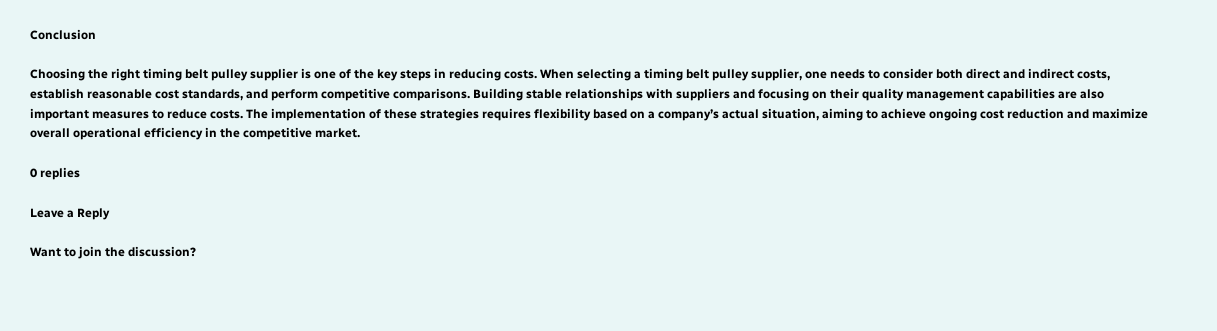Conclusion

Choosing the right timing belt pulley supplier is one of the key steps in reducing costs. When selecting a timing belt pulley supplier, one needs to consider both direct and indirect costs, establish reasonable cost standards, and perform competitive comparisons. Building stable relationships with suppliers and focusing on their quality management capabilities are also important measures to reduce costs. The implementation of these strategies requires flexibility based on a company’s actual situation, aiming to achieve ongoing cost reduction and maximize overall operational efficiency in the competitive market.

0 replies

Leave a Reply

Want to join the discussion?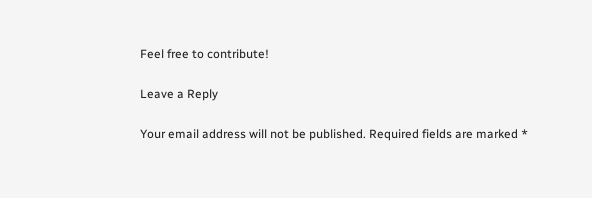Feel free to contribute!

Leave a Reply

Your email address will not be published. Required fields are marked *